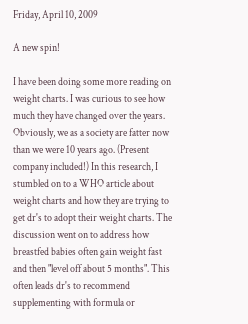Friday, April 10, 2009

A new spin!

I have been doing some more reading on weight charts. I was curious to see how much they have changed over the years. Obviously, we as a society are fatter now than we were 10 years ago. (Present company included!) In this research, I stumbled on to a WHO article about weight charts and how they are trying to get dr's to adopt their weight charts. The discussion went on to address how breastfed babies often gain weight fast and then "level off about 5 months". This often leads dr's to recommend supplementing with formula or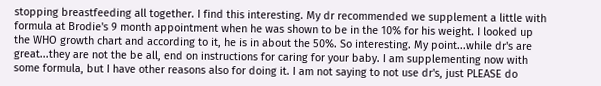stopping breastfeeding all together. I find this interesting. My dr recommended we supplement a little with formula at Brodie's 9 month appointment when he was shown to be in the 10% for his weight. I looked up the WHO growth chart and according to it, he is in about the 50%. So interesting. My point...while dr's are great...they are not the be all, end on instructions for caring for your baby. I am supplementing now with some formula, but I have other reasons also for doing it. I am not saying to not use dr's, just PLEASE do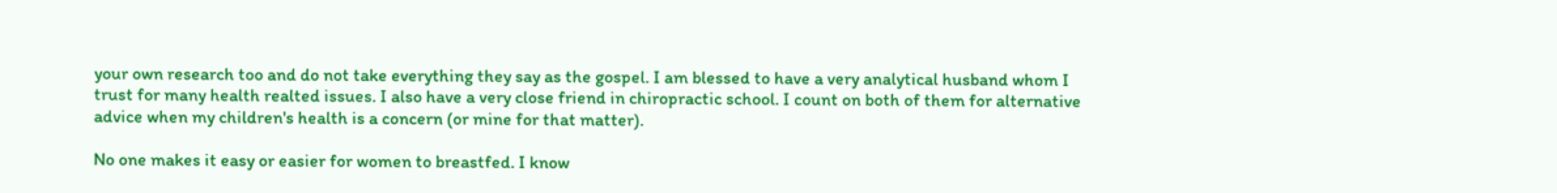your own research too and do not take everything they say as the gospel. I am blessed to have a very analytical husband whom I trust for many health realted issues. I also have a very close friend in chiropractic school. I count on both of them for alternative advice when my children's health is a concern (or mine for that matter).

No one makes it easy or easier for women to breastfed. I know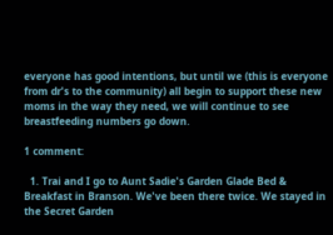everyone has good intentions, but until we (this is everyone from dr's to the community) all begin to support these new moms in the way they need, we will continue to see breastfeeding numbers go down.

1 comment:

  1. Trai and I go to Aunt Sadie's Garden Glade Bed & Breakfast in Branson. We've been there twice. We stayed in the Secret Garden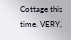Cottage this time. VERY,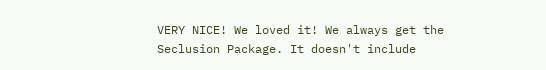VERY NICE! We loved it! We always get the Seclusion Package. It doesn't include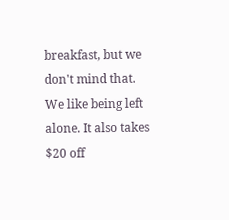breakfast, but we don't mind that. We like being left alone. It also takes $20 off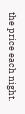the price each night.